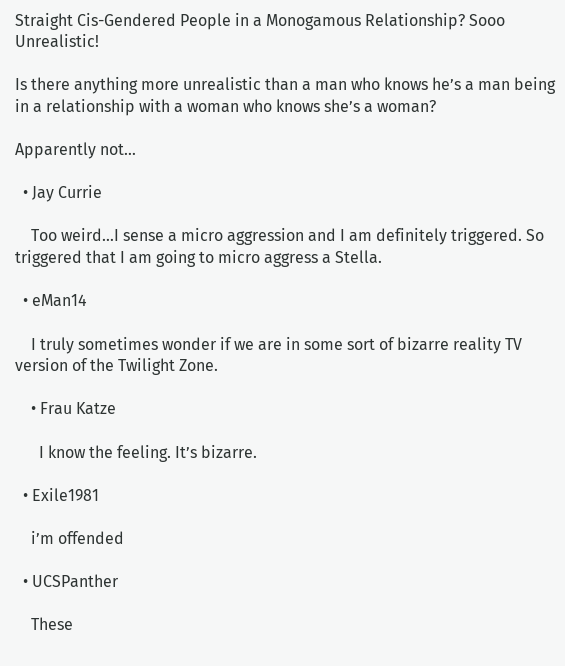Straight Cis-Gendered People in a Monogamous Relationship? Sooo Unrealistic!

Is there anything more unrealistic than a man who knows he’s a man being in a relationship with a woman who knows she’s a woman?

Apparently not…

  • Jay Currie

    Too weird…I sense a micro aggression and I am definitely triggered. So triggered that I am going to micro aggress a Stella.

  • eMan14

    I truly sometimes wonder if we are in some sort of bizarre reality TV version of the Twilight Zone.

    • Frau Katze

      I know the feeling. It’s bizarre.

  • Exile1981

    i’m offended

  • UCSPanther

    These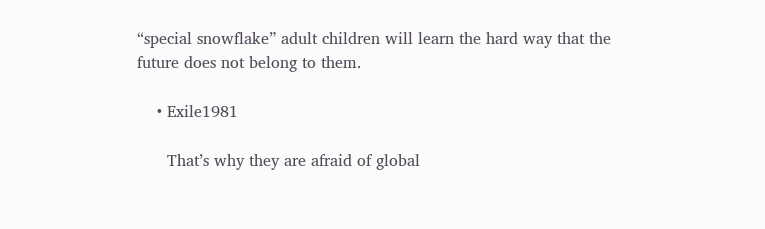“special snowflake” adult children will learn the hard way that the future does not belong to them.

    • Exile1981

      That’s why they are afraid of global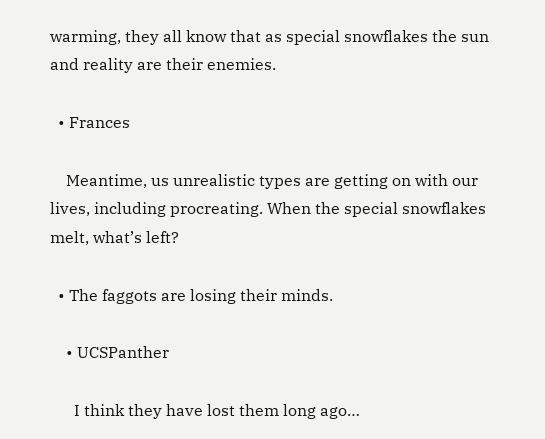warming, they all know that as special snowflakes the sun and reality are their enemies.

  • Frances

    Meantime, us unrealistic types are getting on with our lives, including procreating. When the special snowflakes melt, what’s left?

  • The faggots are losing their minds.

    • UCSPanther

      I think they have lost them long ago…